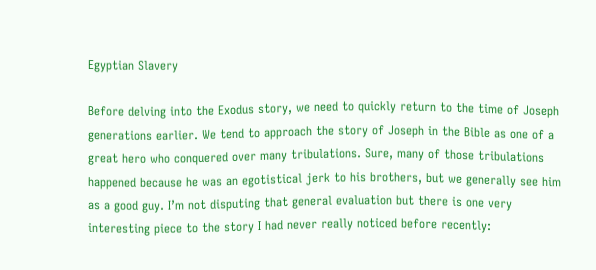Egyptian Slavery

Before delving into the Exodus story, we need to quickly return to the time of Joseph generations earlier. We tend to approach the story of Joseph in the Bible as one of a great hero who conquered over many tribulations. Sure, many of those tribulations happened because he was an egotistical jerk to his brothers, but we generally see him as a good guy. I’m not disputing that general evaluation but there is one very interesting piece to the story I had never really noticed before recently: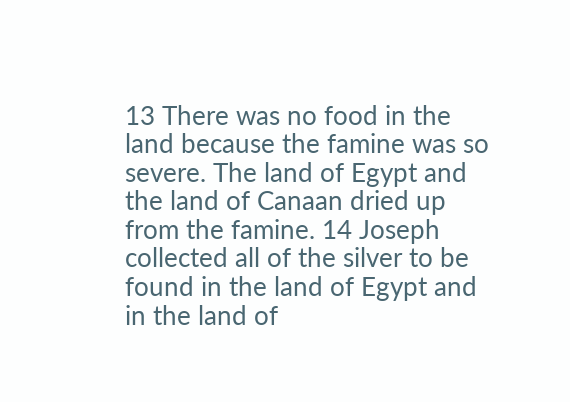13 There was no food in the land because the famine was so severe. The land of Egypt and the land of Canaan dried up from the famine. 14 Joseph collected all of the silver to be found in the land of Egypt and in the land of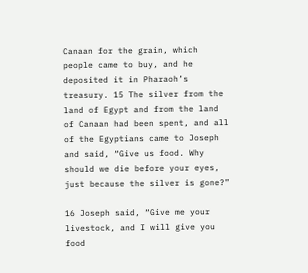Canaan for the grain, which people came to buy, and he deposited it in Pharaoh’s treasury. 15 The silver from the land of Egypt and from the land of Canaan had been spent, and all of the Egyptians came to Joseph and said, “Give us food. Why should we die before your eyes, just because the silver is gone?”

16 Joseph said, “Give me your livestock, and I will give you food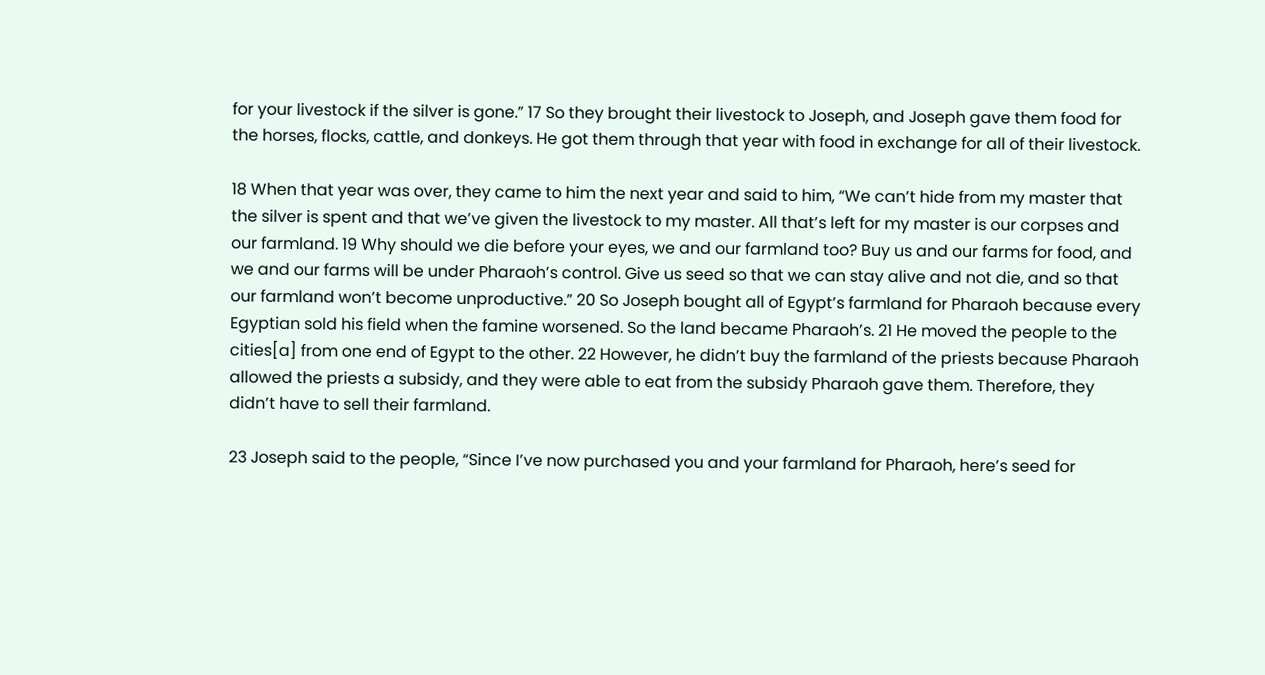for your livestock if the silver is gone.” 17 So they brought their livestock to Joseph, and Joseph gave them food for the horses, flocks, cattle, and donkeys. He got them through that year with food in exchange for all of their livestock.

18 When that year was over, they came to him the next year and said to him, “We can’t hide from my master that the silver is spent and that we’ve given the livestock to my master. All that’s left for my master is our corpses and our farmland. 19 Why should we die before your eyes, we and our farmland too? Buy us and our farms for food, and we and our farms will be under Pharaoh’s control. Give us seed so that we can stay alive and not die, and so that our farmland won’t become unproductive.” 20 So Joseph bought all of Egypt’s farmland for Pharaoh because every Egyptian sold his field when the famine worsened. So the land became Pharaoh’s. 21 He moved the people to the cities[a] from one end of Egypt to the other. 22 However, he didn’t buy the farmland of the priests because Pharaoh allowed the priests a subsidy, and they were able to eat from the subsidy Pharaoh gave them. Therefore, they didn’t have to sell their farmland.

23 Joseph said to the people, “Since I’ve now purchased you and your farmland for Pharaoh, here’s seed for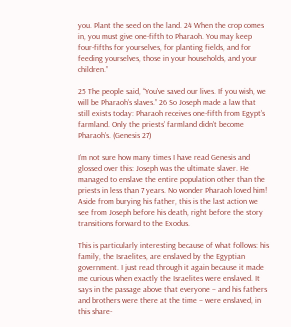you. Plant the seed on the land. 24 When the crop comes in, you must give one-fifth to Pharaoh. You may keep four-fifths for yourselves, for planting fields, and for feeding yourselves, those in your households, and your children.”

25 The people said, “You’ve saved our lives. If you wish, we will be Pharaoh’s slaves.” 26 So Joseph made a law that still exists today: Pharaoh receives one-fifth from Egypt’s farmland. Only the priests’ farmland didn’t become Pharaoh’s. (Genesis 27)

I’m not sure how many times I have read Genesis and glossed over this: Joseph was the ultimate slaver. He managed to enslave the entire population other than the priests in less than 7 years. No wonder Pharaoh loved him! Aside from burying his father, this is the last action we see from Joseph before his death, right before the story transitions forward to the Exodus.

This is particularly interesting because of what follows: his family, the Israelites, are enslaved by the Egyptian government. I just read through it again because it made me curious when exactly the Israelites were enslaved. It says in the passage above that everyone – and his fathers and brothers were there at the time – were enslaved, in this share-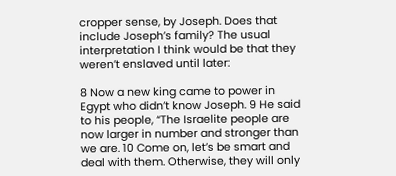cropper sense, by Joseph. Does that include Joseph’s family? The usual interpretation I think would be that they weren’t enslaved until later:

8 Now a new king came to power in Egypt who didn’t know Joseph. 9 He said to his people, “The Israelite people are now larger in number and stronger than we are. 10 Come on, let’s be smart and deal with them. Otherwise, they will only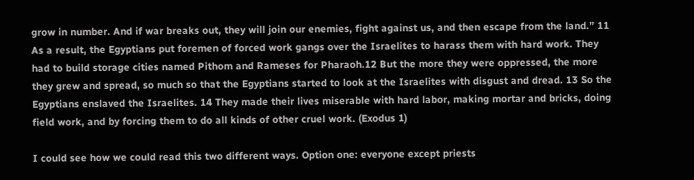grow in number. And if war breaks out, they will join our enemies, fight against us, and then escape from the land.” 11 As a result, the Egyptians put foremen of forced work gangs over the Israelites to harass them with hard work. They had to build storage cities named Pithom and Rameses for Pharaoh.12 But the more they were oppressed, the more they grew and spread, so much so that the Egyptians started to look at the Israelites with disgust and dread. 13 So the Egyptians enslaved the Israelites. 14 They made their lives miserable with hard labor, making mortar and bricks, doing field work, and by forcing them to do all kinds of other cruel work. (Exodus 1)

I could see how we could read this two different ways. Option one: everyone except priests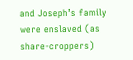and Joseph’s family were enslaved (as share-croppers)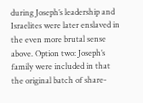during Joseph’s leadership and Israelites were later enslaved in the even more brutal sense above. Option two: Joseph’s family were included in that the original batch of share-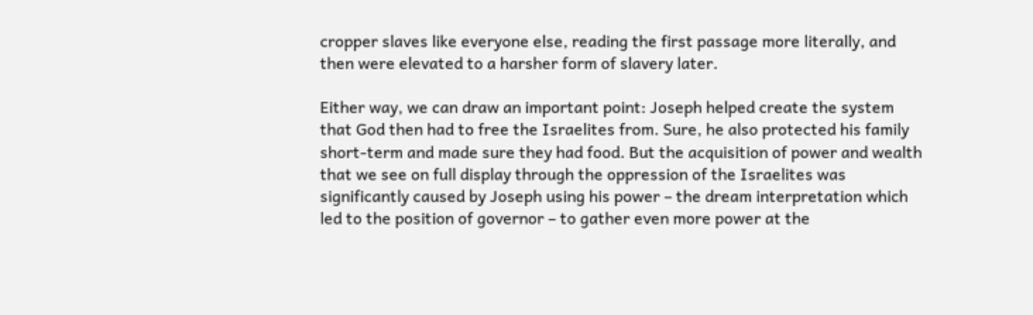cropper slaves like everyone else, reading the first passage more literally, and then were elevated to a harsher form of slavery later.

Either way, we can draw an important point: Joseph helped create the system that God then had to free the Israelites from. Sure, he also protected his family short-term and made sure they had food. But the acquisition of power and wealth that we see on full display through the oppression of the Israelites was significantly caused by Joseph using his power – the dream interpretation which led to the position of governor – to gather even more power at the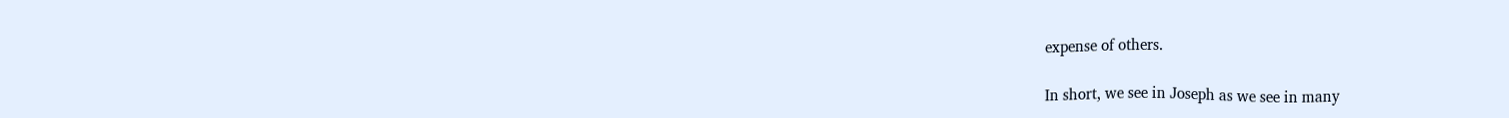expense of others.

In short, we see in Joseph as we see in many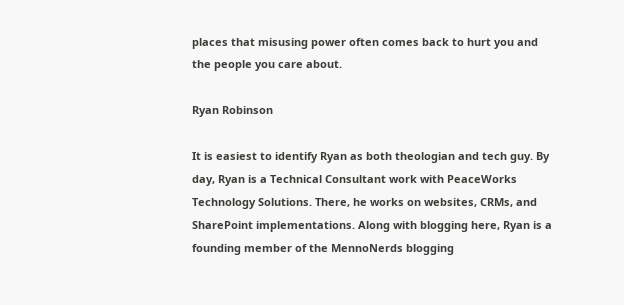places that misusing power often comes back to hurt you and the people you care about.

Ryan Robinson

It is easiest to identify Ryan as both theologian and tech guy. By day, Ryan is a Technical Consultant work with PeaceWorks Technology Solutions. There, he works on websites, CRMs, and SharePoint implementations. Along with blogging here, Ryan is a founding member of the MennoNerds blogging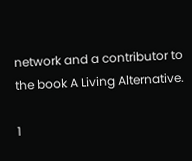network and a contributor to the book A Living Alternative.

1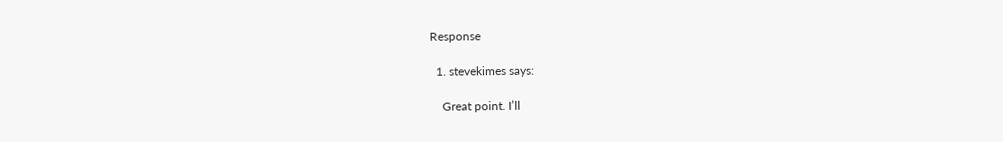Response

  1. stevekimes says:

    Great point. I’ll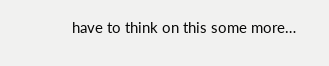have to think on this some more…